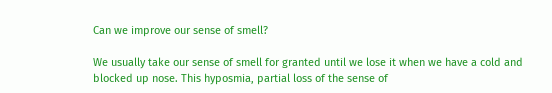Can we improve our sense of smell?

We usually take our sense of smell for granted until we lose it when we have a cold and blocked up nose. This hyposmia, partial loss of the sense of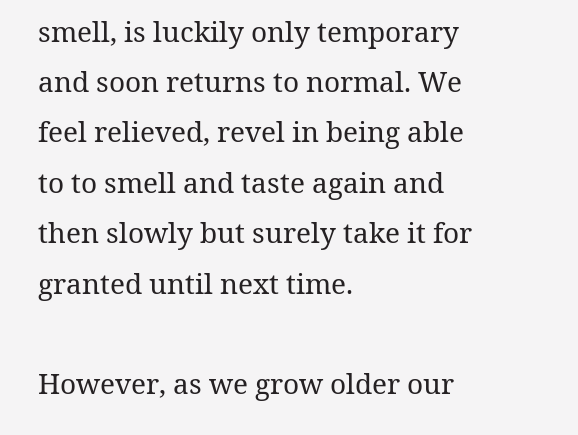smell, is luckily only temporary and soon returns to normal. We feel relieved, revel in being able to to smell and taste again and then slowly but surely take it for granted until next time.

However, as we grow older our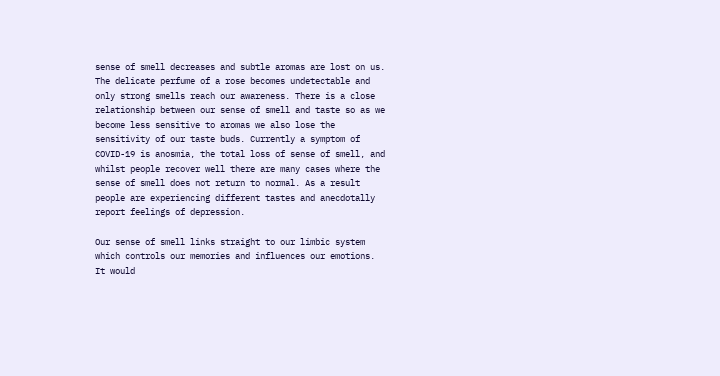sense of smell decreases and subtle aromas are lost on us. The delicate perfume of a rose becomes undetectable and only strong smells reach our awareness. There is a close relationship between our sense of smell and taste so as we become less sensitive to aromas we also lose the sensitivity of our taste buds. Currently a symptom of COVID-19 is anosmia, the total loss of sense of smell, and whilst people recover well there are many cases where the sense of smell does not return to normal. As a result people are experiencing different tastes and anecdotally report feelings of depression.

Our sense of smell links straight to our limbic system which controls our memories and influences our emotions. It would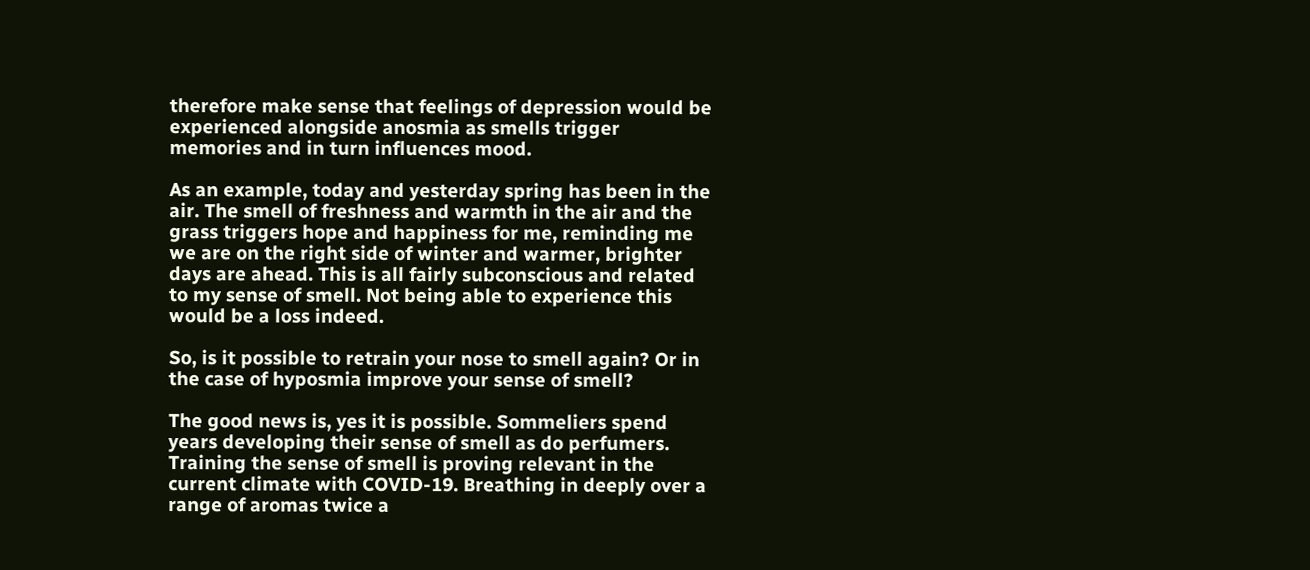therefore make sense that feelings of depression would be experienced alongside anosmia as smells trigger memories and in turn influences mood.

As an example, today and yesterday spring has been in the air. The smell of freshness and warmth in the air and the grass triggers hope and happiness for me, reminding me we are on the right side of winter and warmer, brighter days are ahead. This is all fairly subconscious and related to my sense of smell. Not being able to experience this would be a loss indeed.

So, is it possible to retrain your nose to smell again? Or in the case of hyposmia improve your sense of smell?

The good news is, yes it is possible. Sommeliers spend years developing their sense of smell as do perfumers. Training the sense of smell is proving relevant in the current climate with COVID-19. Breathing in deeply over a range of aromas twice a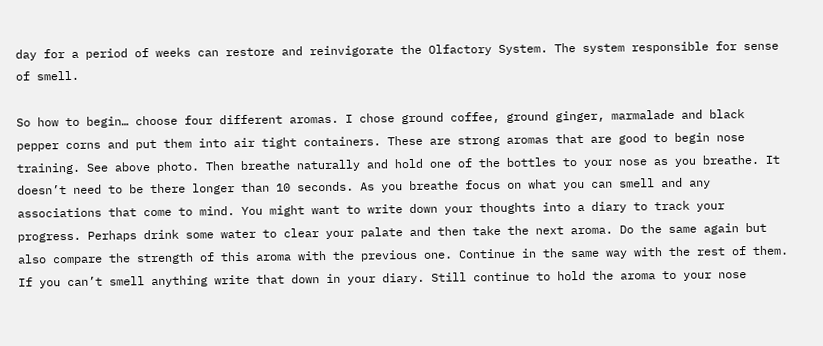day for a period of weeks can restore and reinvigorate the Olfactory System. The system responsible for sense of smell.

So how to begin… choose four different aromas. I chose ground coffee, ground ginger, marmalade and black pepper corns and put them into air tight containers. These are strong aromas that are good to begin nose training. See above photo. Then breathe naturally and hold one of the bottles to your nose as you breathe. It doesn’t need to be there longer than 10 seconds. As you breathe focus on what you can smell and any associations that come to mind. You might want to write down your thoughts into a diary to track your progress. Perhaps drink some water to clear your palate and then take the next aroma. Do the same again but also compare the strength of this aroma with the previous one. Continue in the same way with the rest of them. If you can’t smell anything write that down in your diary. Still continue to hold the aroma to your nose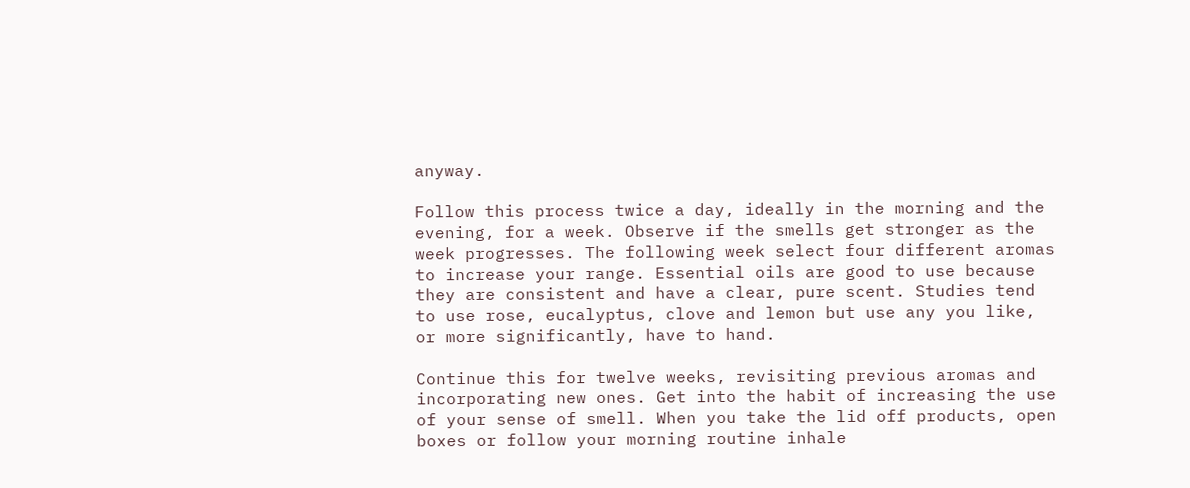anyway.

Follow this process twice a day, ideally in the morning and the evening, for a week. Observe if the smells get stronger as the week progresses. The following week select four different aromas to increase your range. Essential oils are good to use because they are consistent and have a clear, pure scent. Studies tend to use rose, eucalyptus, clove and lemon but use any you like, or more significantly, have to hand.

Continue this for twelve weeks, revisiting previous aromas and incorporating new ones. Get into the habit of increasing the use of your sense of smell. When you take the lid off products, open boxes or follow your morning routine inhale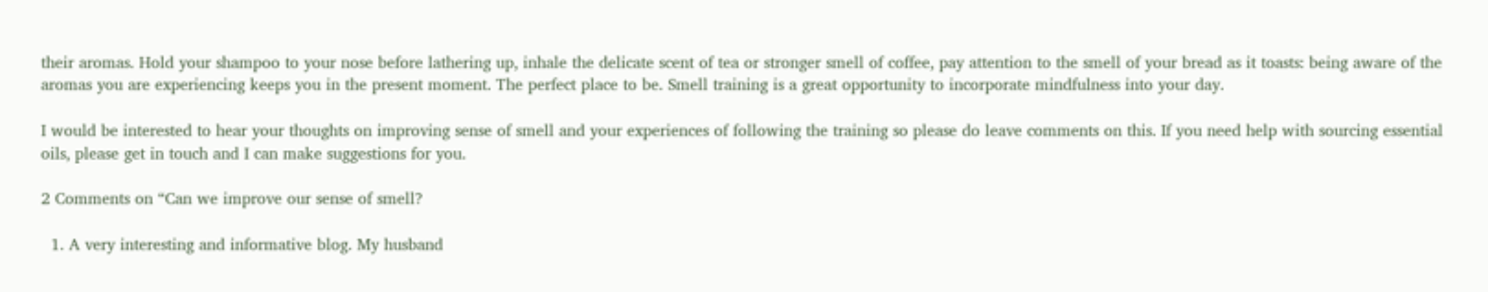their aromas. Hold your shampoo to your nose before lathering up, inhale the delicate scent of tea or stronger smell of coffee, pay attention to the smell of your bread as it toasts: being aware of the aromas you are experiencing keeps you in the present moment. The perfect place to be. Smell training is a great opportunity to incorporate mindfulness into your day.

I would be interested to hear your thoughts on improving sense of smell and your experiences of following the training so please do leave comments on this. If you need help with sourcing essential oils, please get in touch and I can make suggestions for you.

2 Comments on “Can we improve our sense of smell?

  1. A very interesting and informative blog. My husband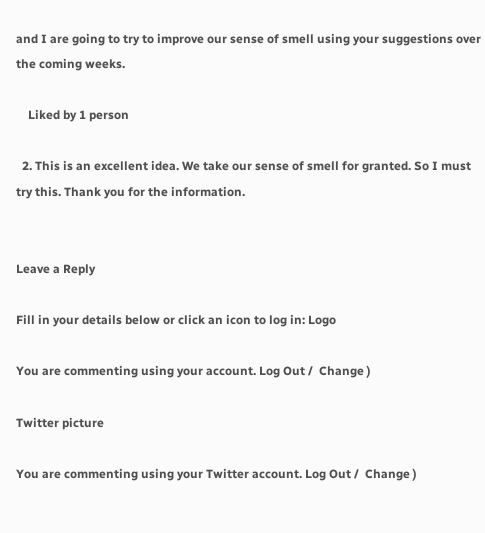and I are going to try to improve our sense of smell using your suggestions over the coming weeks.

    Liked by 1 person

  2. This is an excellent idea. We take our sense of smell for granted. So I must try this. Thank you for the information.


Leave a Reply

Fill in your details below or click an icon to log in: Logo

You are commenting using your account. Log Out /  Change )

Twitter picture

You are commenting using your Twitter account. Log Out /  Change )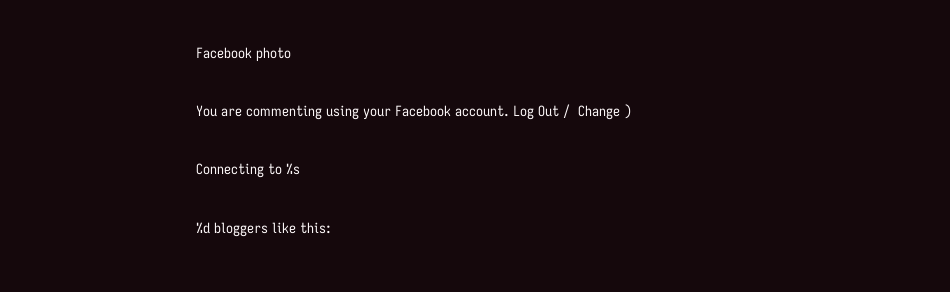Facebook photo

You are commenting using your Facebook account. Log Out /  Change )

Connecting to %s

%d bloggers like this: